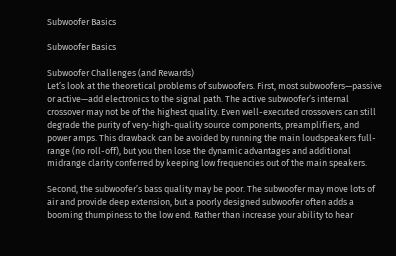Subwoofer Basics

Subwoofer Basics

Subwoofer Challenges (and Rewards)
Let’s look at the theoretical problems of subwoofers. First, most subwoofers—passive or active—add electronics to the signal path. The active subwoofer’s internal crossover may not be of the highest quality. Even well-executed crossovers can still degrade the purity of very-high-quality source components, preamplifiers, and power amps. This drawback can be avoided by running the main loudspeakers full-range (no roll-off), but you then lose the dynamic advantages and additional midrange clarity conferred by keeping low frequencies out of the main speakers.

Second, the subwoofer’s bass quality may be poor. The subwoofer may move lots of air and provide deep extension, but a poorly designed subwoofer often adds a booming thumpiness to the low end. Rather than increase your ability to hear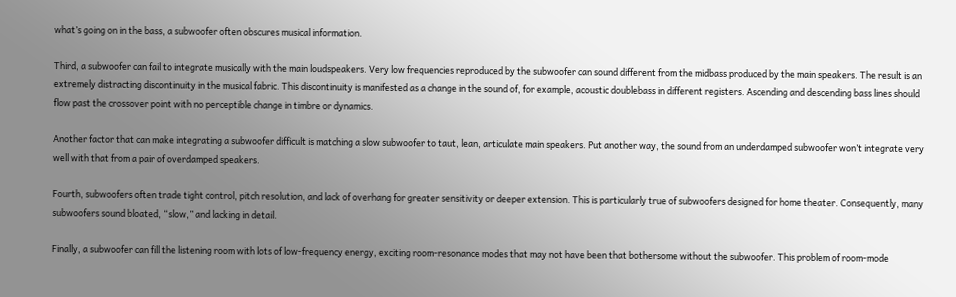what’s going on in the bass, a subwoofer often obscures musical information.

Third, a subwoofer can fail to integrate musically with the main loudspeakers. Very low frequencies reproduced by the subwoofer can sound different from the midbass produced by the main speakers. The result is an extremely distracting discontinuity in the musical fabric. This discontinuity is manifested as a change in the sound of, for example, acoustic doublebass in different registers. Ascending and descending bass lines should flow past the crossover point with no perceptible change in timbre or dynamics.

Another factor that can make integrating a subwoofer difficult is matching a slow subwoofer to taut, lean, articulate main speakers. Put another way, the sound from an underdamped subwoofer won’t integrate very well with that from a pair of overdamped speakers.

Fourth, subwoofers often trade tight control, pitch resolution, and lack of overhang for greater sensitivity or deeper extension. This is particularly true of subwoofers designed for home theater. Consequently, many subwoofers sound bloated, “slow,” and lacking in detail.

Finally, a subwoofer can fill the listening room with lots of low-frequency energy, exciting room-resonance modes that may not have been that bothersome without the subwoofer. This problem of room-mode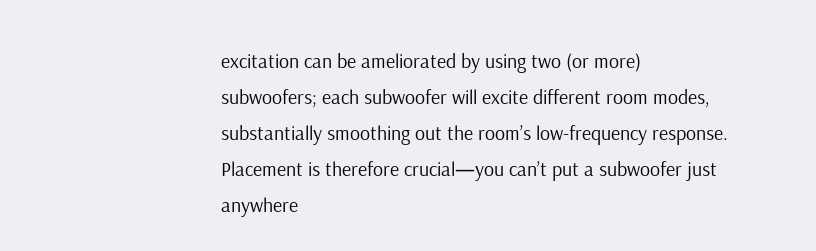excitation can be ameliorated by using two (or more) subwoofers; each subwoofer will excite different room modes, substantially smoothing out the room’s low-frequency response. Placement is therefore crucial—you can’t put a subwoofer just anywhere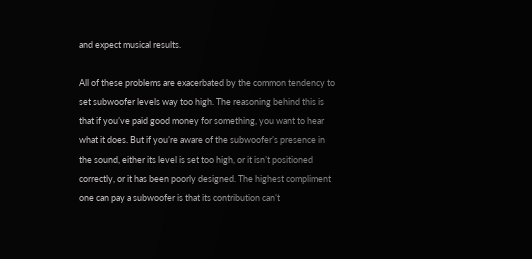and expect musical results.

All of these problems are exacerbated by the common tendency to set subwoofer levels way too high. The reasoning behind this is that if you’ve paid good money for something, you want to hear what it does. But if you’re aware of the subwoofer’s presence in the sound, either its level is set too high, or it isn’t positioned correctly, or it has been poorly designed. The highest compliment one can pay a subwoofer is that its contribution can’t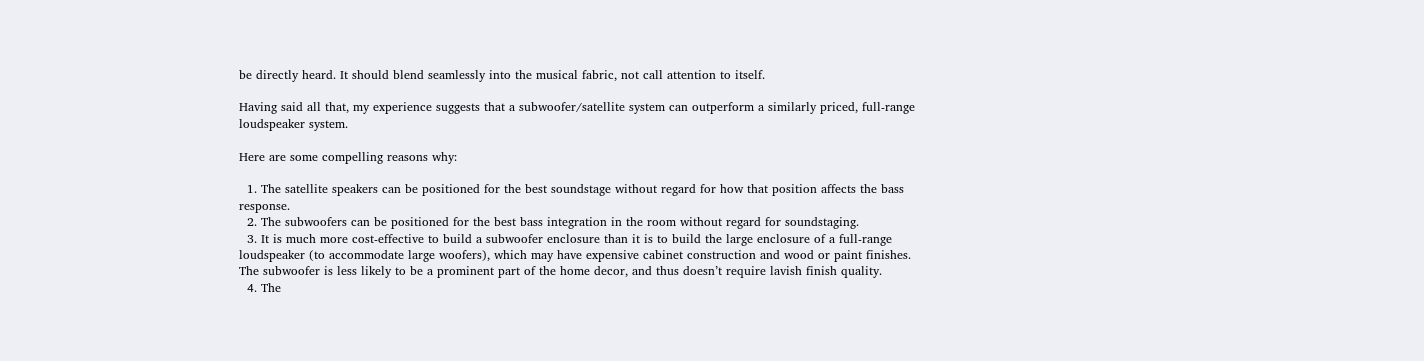be directly heard. It should blend seamlessly into the musical fabric, not call attention to itself.

Having said all that, my experience suggests that a subwoofer/satellite system can outperform a similarly priced, full-range loudspeaker system.

Here are some compelling reasons why:

  1. The satellite speakers can be positioned for the best soundstage without regard for how that position affects the bass response.
  2. The subwoofers can be positioned for the best bass integration in the room without regard for soundstaging.
  3. It is much more cost-effective to build a subwoofer enclosure than it is to build the large enclosure of a full-range loudspeaker (to accommodate large woofers), which may have expensive cabinet construction and wood or paint finishes. The subwoofer is less likely to be a prominent part of the home decor, and thus doesn’t require lavish finish quality.
  4. The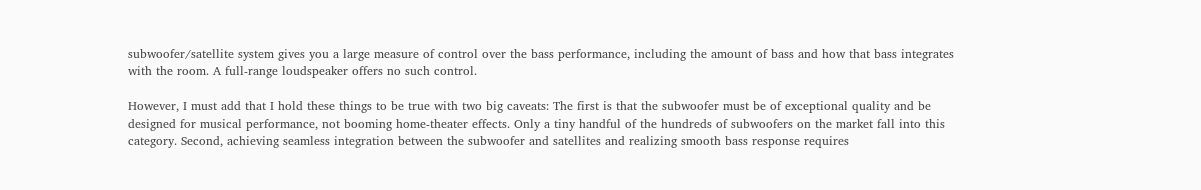subwoofer/satellite system gives you a large measure of control over the bass performance, including the amount of bass and how that bass integrates with the room. A full-range loudspeaker offers no such control.

However, I must add that I hold these things to be true with two big caveats: The first is that the subwoofer must be of exceptional quality and be designed for musical performance, not booming home-theater effects. Only a tiny handful of the hundreds of subwoofers on the market fall into this category. Second, achieving seamless integration between the subwoofer and satellites and realizing smooth bass response requires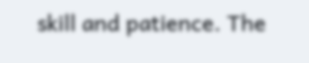skill and patience. The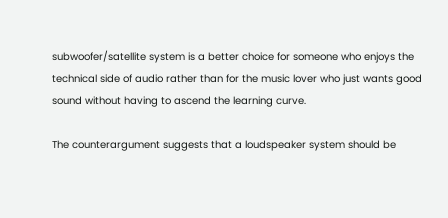subwoofer/satellite system is a better choice for someone who enjoys the technical side of audio rather than for the music lover who just wants good sound without having to ascend the learning curve.

The counterargument suggests that a loudspeaker system should be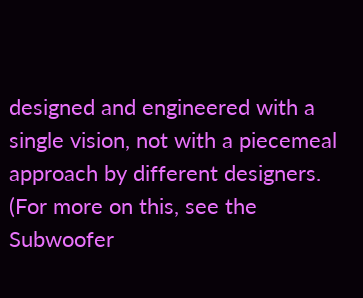designed and engineered with a single vision, not with a piecemeal approach by different designers. (For more on this, see the Subwoofer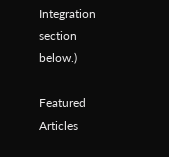Integration section below.)

Featured Articles